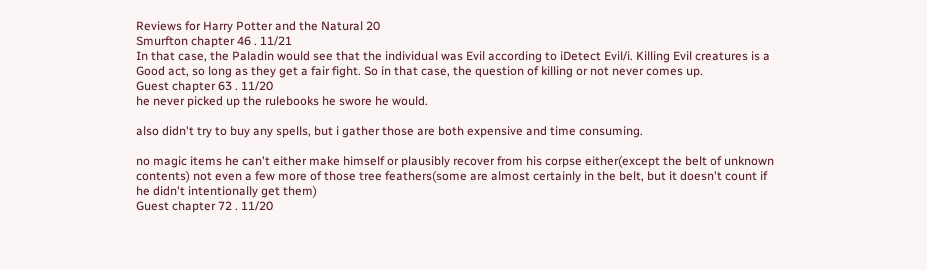Reviews for Harry Potter and the Natural 20
Smurfton chapter 46 . 11/21
In that case, the Paladin would see that the individual was Evil according to iDetect Evil/i. Killing Evil creatures is a Good act, so long as they get a fair fight. So in that case, the question of killing or not never comes up.
Guest chapter 63 . 11/20
he never picked up the rulebooks he swore he would.

also didn't try to buy any spells, but i gather those are both expensive and time consuming.

no magic items he can't either make himself or plausibly recover from his corpse either(except the belt of unknown contents) not even a few more of those tree feathers(some are almost certainly in the belt, but it doesn't count if he didn't intentionally get them)
Guest chapter 72 . 11/20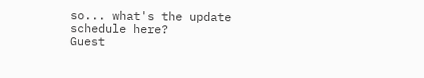so... what's the update schedule here?
Guest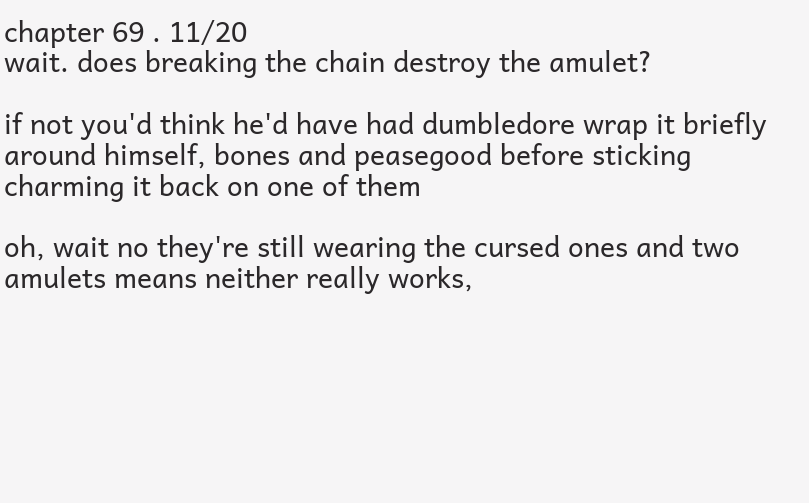chapter 69 . 11/20
wait. does breaking the chain destroy the amulet?

if not you'd think he'd have had dumbledore wrap it briefly around himself, bones and peasegood before sticking charming it back on one of them

oh, wait no they're still wearing the cursed ones and two amulets means neither really works,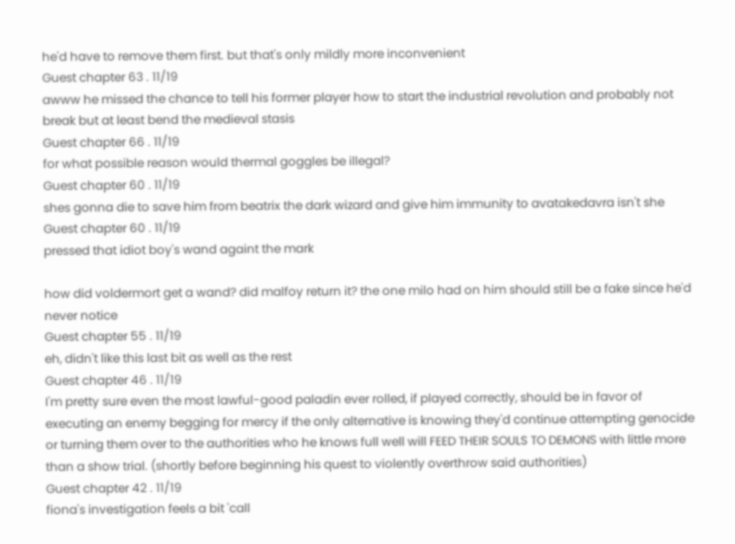he'd have to remove them first. but that's only mildly more inconvenient
Guest chapter 63 . 11/19
awww he missed the chance to tell his former player how to start the industrial revolution and probably not break but at least bend the medieval stasis
Guest chapter 66 . 11/19
for what possible reason would thermal goggles be illegal?
Guest chapter 60 . 11/19
shes gonna die to save him from beatrix the dark wizard and give him immunity to avatakedavra isn't she
Guest chapter 60 . 11/19
pressed that idiot boy's wand againt the mark

how did voldermort get a wand? did malfoy return it? the one milo had on him should still be a fake since he'd never notice
Guest chapter 55 . 11/19
eh, didn't like this last bit as well as the rest
Guest chapter 46 . 11/19
I'm pretty sure even the most lawful-good paladin ever rolled, if played correctly, should be in favor of executing an enemy begging for mercy if the only alternative is knowing they'd continue attempting genocide or turning them over to the authorities who he knows full well will FEED THEIR SOULS TO DEMONS with little more than a show trial. (shortly before beginning his quest to violently overthrow said authorities)
Guest chapter 42 . 11/19
fiona's investigation feels a bit 'call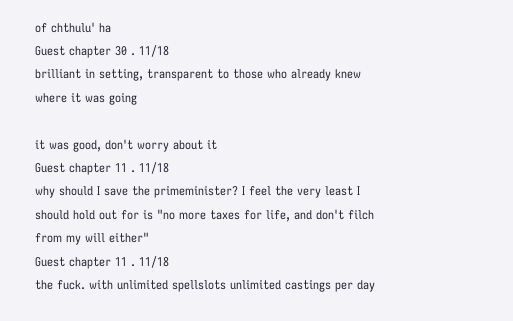of chthulu' ha
Guest chapter 30 . 11/18
brilliant in setting, transparent to those who already knew where it was going

it was good, don't worry about it
Guest chapter 11 . 11/18
why should I save the primeminister? I feel the very least I should hold out for is "no more taxes for life, and don't filch from my will either"
Guest chapter 11 . 11/18
the fuck. with unlimited spellslots unlimited castings per day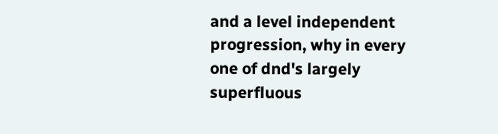and a level independent progression, why in every one of dnd's largely superfluous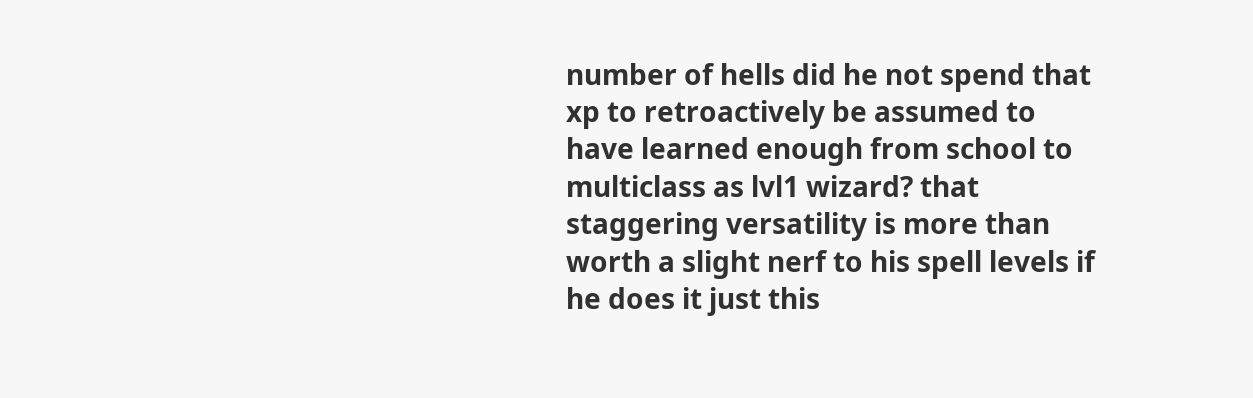number of hells did he not spend that xp to retroactively be assumed to have learned enough from school to multiclass as lvl1 wizard? that staggering versatility is more than worth a slight nerf to his spell levels if he does it just this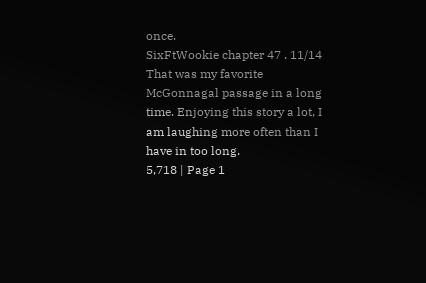once.
SixFtWookie chapter 47 . 11/14
That was my favorite McGonnagal passage in a long time. Enjoying this story a lot, I am laughing more often than I have in too long.
5,718 | Page 1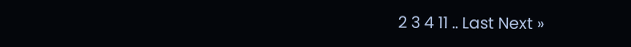2 3 4 11 .. Last Next »